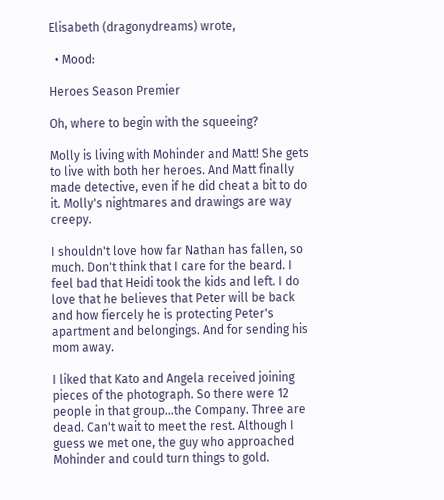Elisabeth (dragonydreams) wrote,

  • Mood:

Heroes Season Premier

Oh, where to begin with the squeeing?

Molly is living with Mohinder and Matt! She gets to live with both her heroes. And Matt finally made detective, even if he did cheat a bit to do it. Molly's nightmares and drawings are way creepy.

I shouldn't love how far Nathan has fallen, so much. Don't think that I care for the beard. I feel bad that Heidi took the kids and left. I do love that he believes that Peter will be back and how fiercely he is protecting Peter's apartment and belongings. And for sending his mom away.

I liked that Kato and Angela received joining pieces of the photograph. So there were 12 people in that group...the Company. Three are dead. Can't wait to meet the rest. Although I guess we met one, the guy who approached Mohinder and could turn things to gold.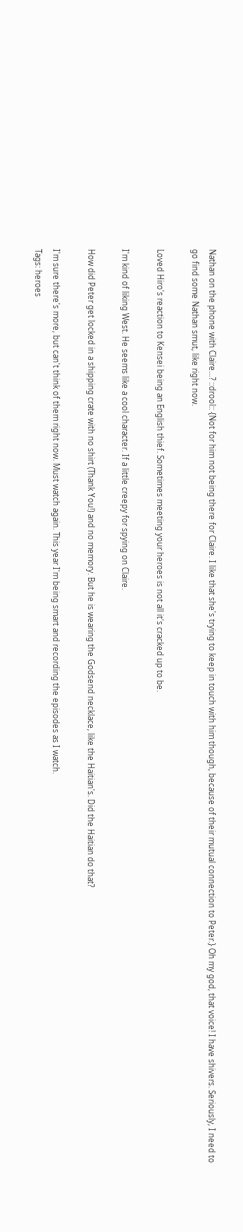Nathan on the phone with Claire...? ::drool:: {Not for him not being there for Claire. I like that she's trying to keep in touch with him though, because of their mutual connection to Peter.} Oh my god, that voice! I have shivers. Seriously, I need to go find some Nathan smut, like right now.

Loved Hiro's reaction to Kensei being an English thief. Sometimes meeting your heroes is not all it's cracked up to be.

I'm kind of liking West. He seems like a cool character. If a little creepy for spying on Claire.

How did Peter get locked in a shipping crate with no shirt (Thank You!) and no memory. But he is wearing the Godsend necklace, like the Haitian's. Did the Haitian do that?

I'm sure there's more, but can't think of them right now. Must watch again. This year I'm being smart and recording the episodes as I watch.
Tags: heroes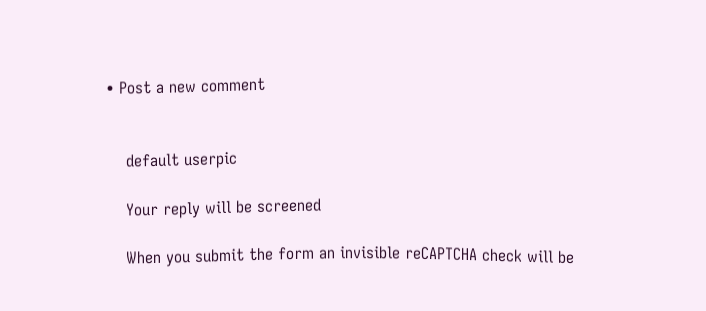• Post a new comment


    default userpic

    Your reply will be screened

    When you submit the form an invisible reCAPTCHA check will be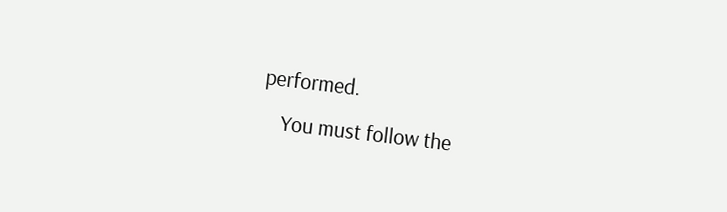performed.
    You must follow the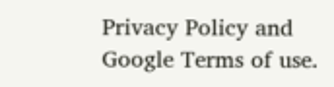Privacy Policy and Google Terms of use.